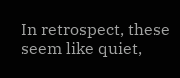In retrospect, these seem like quiet,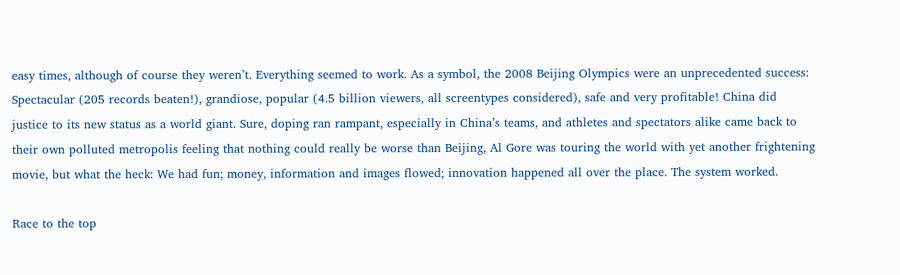easy times, although of course they weren’t. Everything seemed to work. As a symbol, the 2008 Beijing Olympics were an unprecedented success: Spectacular (205 records beaten!), grandiose, popular (4.5 billion viewers, all screentypes considered), safe and very profitable! China did justice to its new status as a world giant. Sure, doping ran rampant, especially in China’s teams, and athletes and spectators alike came back to their own polluted metropolis feeling that nothing could really be worse than Beijing, Al Gore was touring the world with yet another frightening movie, but what the heck: We had fun; money, information and images flowed; innovation happened all over the place. The system worked.

Race to the top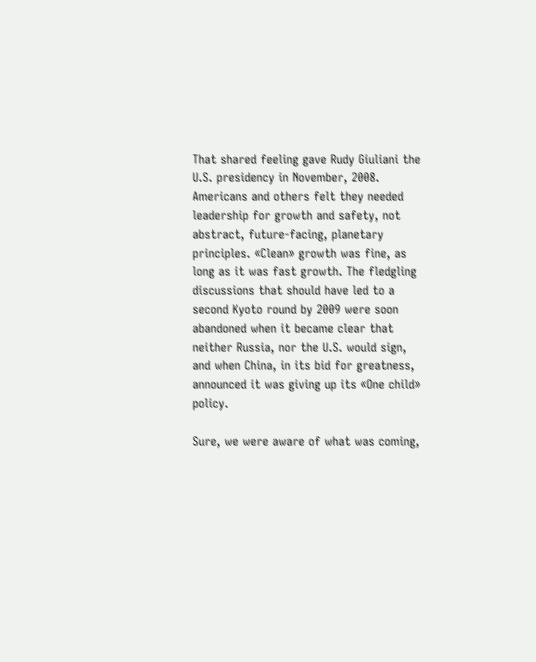That shared feeling gave Rudy Giuliani the U.S. presidency in November, 2008. Americans and others felt they needed leadership for growth and safety, not abstract, future-facing, planetary principles. «Clean» growth was fine, as long as it was fast growth. The fledgling discussions that should have led to a second Kyoto round by 2009 were soon abandoned when it became clear that neither Russia, nor the U.S. would sign, and when China, in its bid for greatness, announced it was giving up its «One child» policy.

Sure, we were aware of what was coming,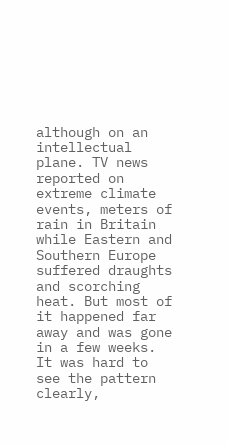although on an intellectual plane. TV news reported on extreme climate events, meters of rain in Britain while Eastern and Southern Europe suffered draughts and scorching heat. But most of it happened far away and was gone in a few weeks. It was hard to see the pattern clearly,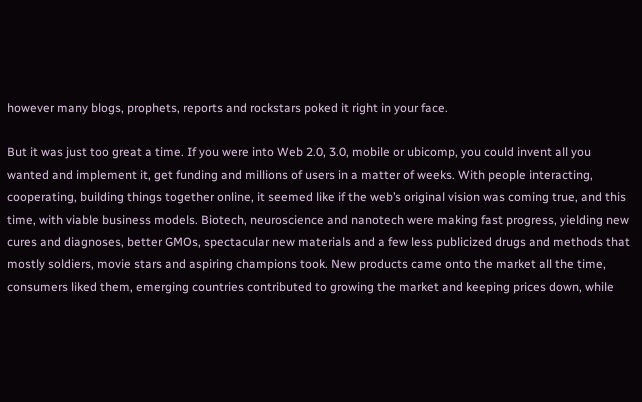however many blogs, prophets, reports and rockstars poked it right in your face.

But it was just too great a time. If you were into Web 2.0, 3.0, mobile or ubicomp, you could invent all you wanted and implement it, get funding and millions of users in a matter of weeks. With people interacting, cooperating, building things together online, it seemed like if the web’s original vision was coming true, and this time, with viable business models. Biotech, neuroscience and nanotech were making fast progress, yielding new cures and diagnoses, better GMOs, spectacular new materials and a few less publicized drugs and methods that mostly soldiers, movie stars and aspiring champions took. New products came onto the market all the time, consumers liked them, emerging countries contributed to growing the market and keeping prices down, while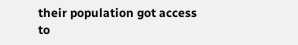their population got access to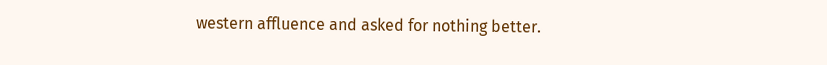western affluence and asked for nothing better.